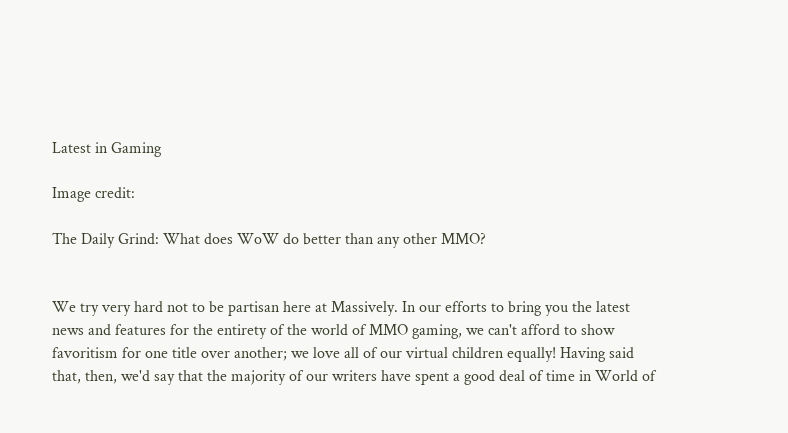Latest in Gaming

Image credit:

The Daily Grind: What does WoW do better than any other MMO?


We try very hard not to be partisan here at Massively. In our efforts to bring you the latest news and features for the entirety of the world of MMO gaming, we can't afford to show favoritism for one title over another; we love all of our virtual children equally! Having said that, then, we'd say that the majority of our writers have spent a good deal of time in World of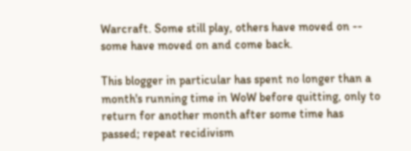Warcraft. Some still play, others have moved on -- some have moved on and come back.

This blogger in particular has spent no longer than a month's running time in WoW before quitting, only to return for another month after some time has passed; repeat recidivism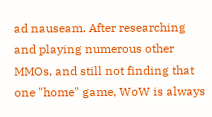ad nauseam. After researching and playing numerous other MMOs, and still not finding that one "home" game, WoW is always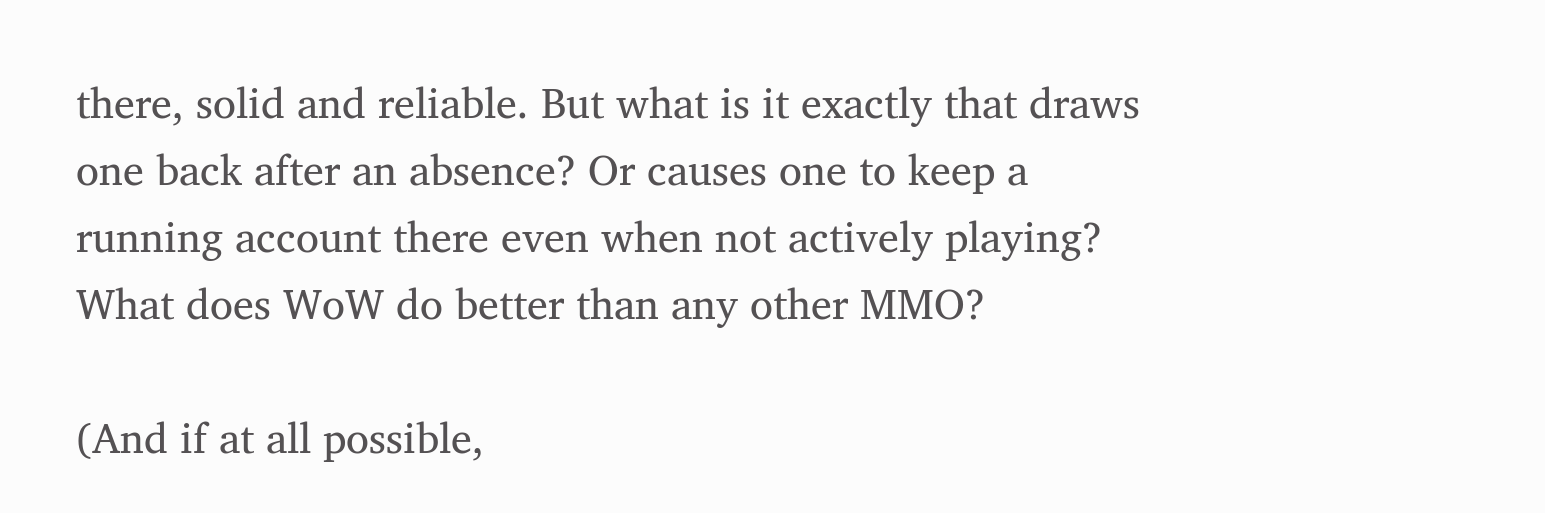there, solid and reliable. But what is it exactly that draws one back after an absence? Or causes one to keep a running account there even when not actively playing? What does WoW do better than any other MMO?

(And if at all possible,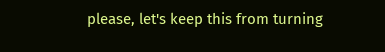please, let's keep this from turning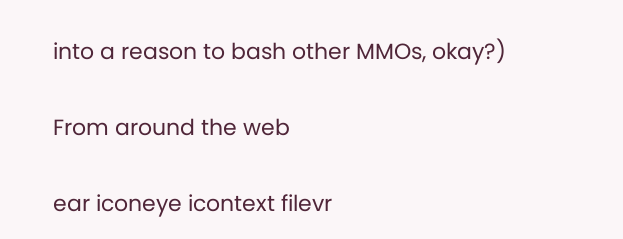into a reason to bash other MMOs, okay?)

From around the web

ear iconeye icontext filevr